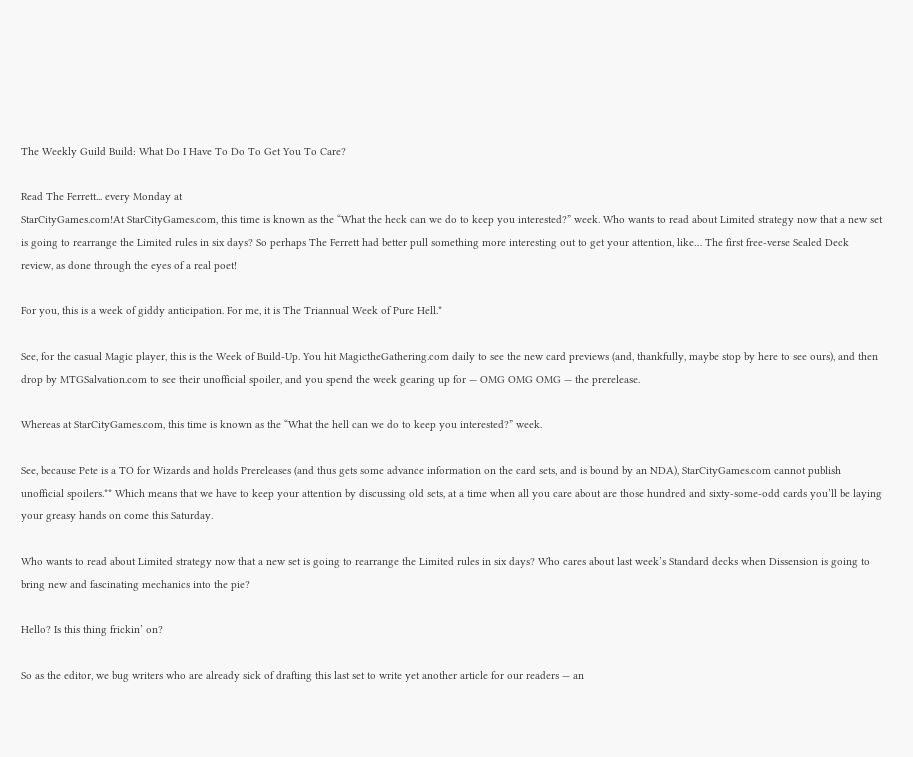The Weekly Guild Build: What Do I Have To Do To Get You To Care?

Read The Ferrett... every Monday at
StarCityGames.com!At StarCityGames.com, this time is known as the “What the heck can we do to keep you interested?” week. Who wants to read about Limited strategy now that a new set is going to rearrange the Limited rules in six days? So perhaps The Ferrett had better pull something more interesting out to get your attention, like… The first free-verse Sealed Deck review, as done through the eyes of a real poet!

For you, this is a week of giddy anticipation. For me, it is The Triannual Week of Pure Hell.*

See, for the casual Magic player, this is the Week of Build-Up. You hit MagictheGathering.com daily to see the new card previews (and, thankfully, maybe stop by here to see ours), and then drop by MTGSalvation.com to see their unofficial spoiler, and you spend the week gearing up for — OMG OMG OMG — the prerelease.

Whereas at StarCityGames.com, this time is known as the “What the hell can we do to keep you interested?” week.

See, because Pete is a TO for Wizards and holds Prereleases (and thus gets some advance information on the card sets, and is bound by an NDA), StarCityGames.com cannot publish unofficial spoilers.** Which means that we have to keep your attention by discussing old sets, at a time when all you care about are those hundred and sixty-some-odd cards you’ll be laying your greasy hands on come this Saturday.

Who wants to read about Limited strategy now that a new set is going to rearrange the Limited rules in six days? Who cares about last week’s Standard decks when Dissension is going to bring new and fascinating mechanics into the pie?

Hello? Is this thing frickin’ on?

So as the editor, we bug writers who are already sick of drafting this last set to write yet another article for our readers — an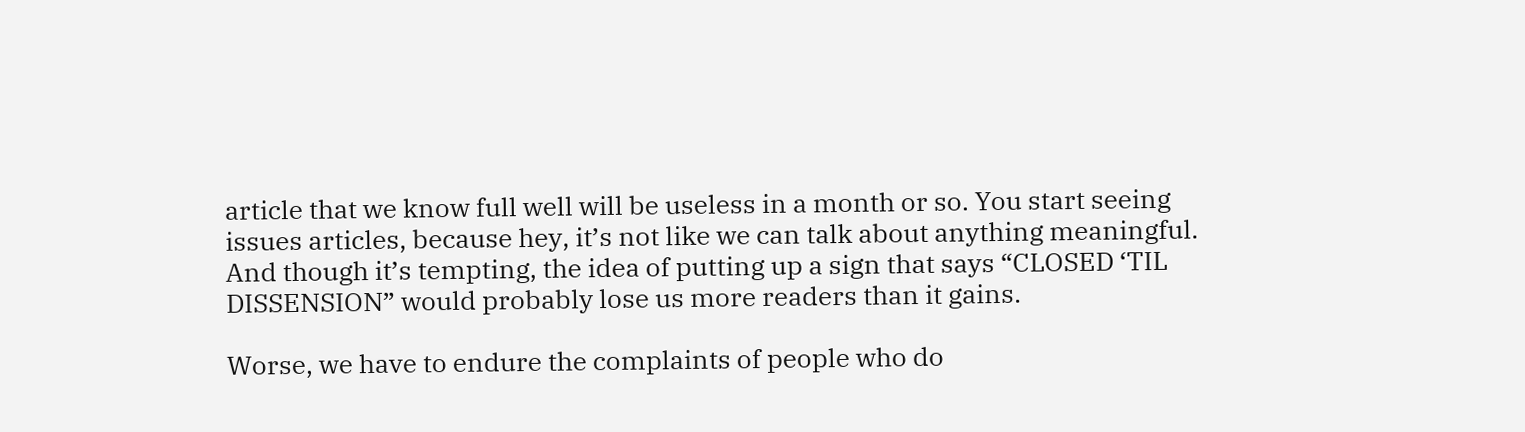article that we know full well will be useless in a month or so. You start seeing issues articles, because hey, it’s not like we can talk about anything meaningful. And though it’s tempting, the idea of putting up a sign that says “CLOSED ‘TIL DISSENSION” would probably lose us more readers than it gains.

Worse, we have to endure the complaints of people who do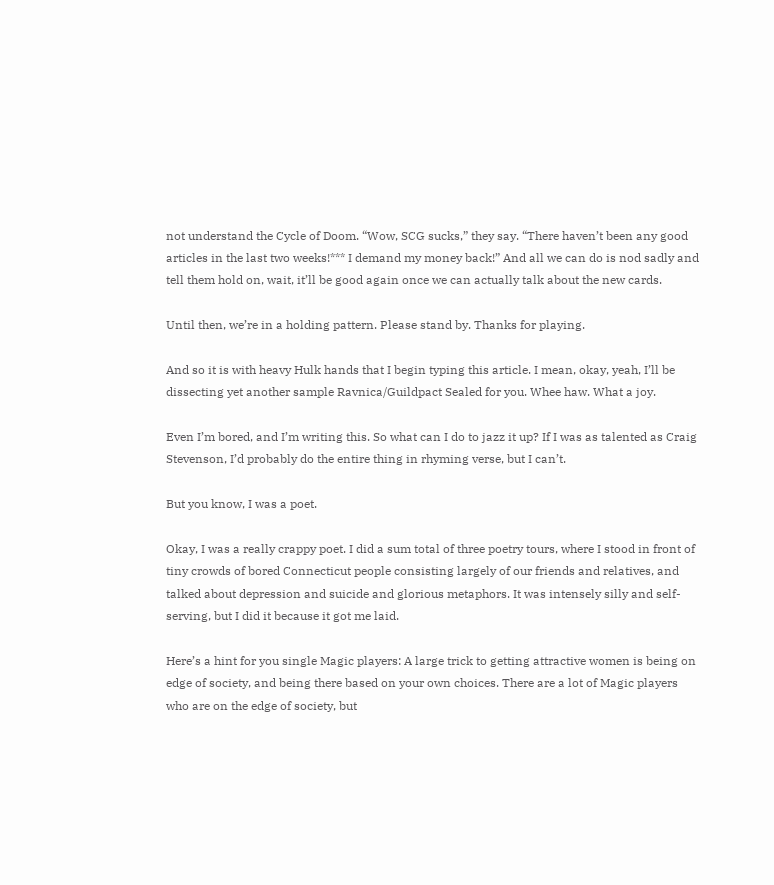not understand the Cycle of Doom. “Wow, SCG sucks,” they say. “There haven’t been any good articles in the last two weeks!*** I demand my money back!” And all we can do is nod sadly and tell them hold on, wait, it’ll be good again once we can actually talk about the new cards.

Until then, we’re in a holding pattern. Please stand by. Thanks for playing.

And so it is with heavy Hulk hands that I begin typing this article. I mean, okay, yeah, I’ll be dissecting yet another sample Ravnica/Guildpact Sealed for you. Whee haw. What a joy.

Even I’m bored, and I’m writing this. So what can I do to jazz it up? If I was as talented as Craig Stevenson, I’d probably do the entire thing in rhyming verse, but I can’t.

But you know, I was a poet.

Okay, I was a really crappy poet. I did a sum total of three poetry tours, where I stood in front of tiny crowds of bored Connecticut people consisting largely of our friends and relatives, and talked about depression and suicide and glorious metaphors. It was intensely silly and self-serving, but I did it because it got me laid.

Here’s a hint for you single Magic players: A large trick to getting attractive women is being on edge of society, and being there based on your own choices. There are a lot of Magic players who are on the edge of society, but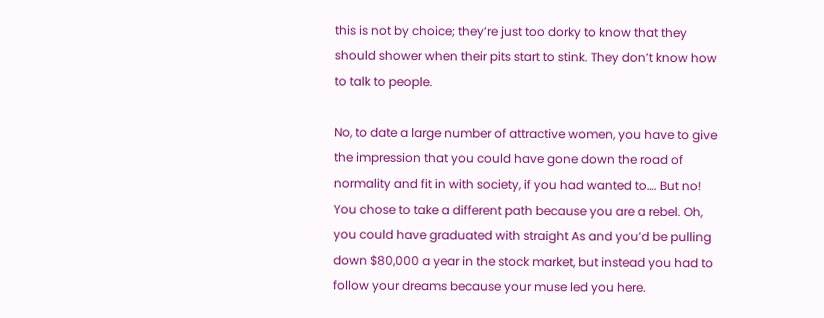this is not by choice; they’re just too dorky to know that they should shower when their pits start to stink. They don’t know how to talk to people.

No, to date a large number of attractive women, you have to give the impression that you could have gone down the road of normality and fit in with society, if you had wanted to…. But no! You chose to take a different path because you are a rebel. Oh, you could have graduated with straight As and you’d be pulling down $80,000 a year in the stock market, but instead you had to follow your dreams because your muse led you here.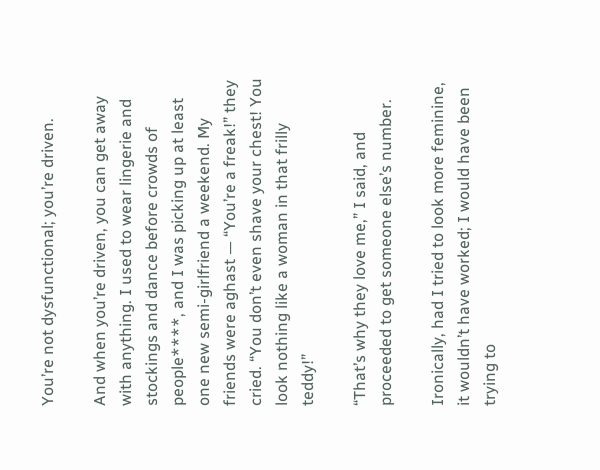You’re not dysfunctional; you’re driven.

And when you’re driven, you can get away with anything. I used to wear lingerie and stockings and dance before crowds of people****, and I was picking up at least one new semi-girlfriend a weekend. My friends were aghast — “You’re a freak!” they cried. “You don’t even shave your chest! You look nothing like a woman in that frilly teddy!”

“That’s why they love me,” I said, and proceeded to get someone else’s number.

Ironically, had I tried to look more feminine, it wouldn’t have worked; I would have been trying to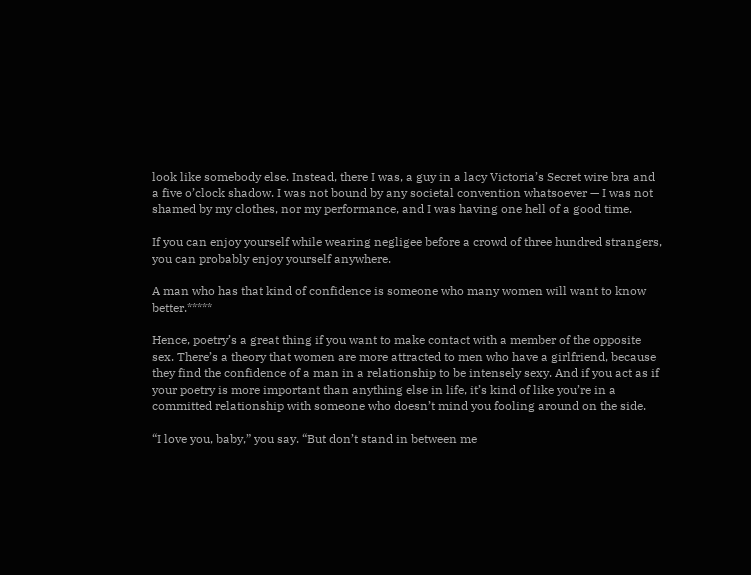look like somebody else. Instead, there I was, a guy in a lacy Victoria’s Secret wire bra and a five o’clock shadow. I was not bound by any societal convention whatsoever — I was not shamed by my clothes, nor my performance, and I was having one hell of a good time.

If you can enjoy yourself while wearing negligee before a crowd of three hundred strangers, you can probably enjoy yourself anywhere.

A man who has that kind of confidence is someone who many women will want to know better.*****

Hence, poetry’s a great thing if you want to make contact with a member of the opposite sex. There’s a theory that women are more attracted to men who have a girlfriend, because they find the confidence of a man in a relationship to be intensely sexy. And if you act as if your poetry is more important than anything else in life, it’s kind of like you’re in a committed relationship with someone who doesn’t mind you fooling around on the side.

“I love you, baby,” you say. “But don’t stand in between me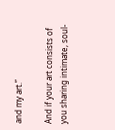and my art.”

And if your art consists of you sharing intimate, soul-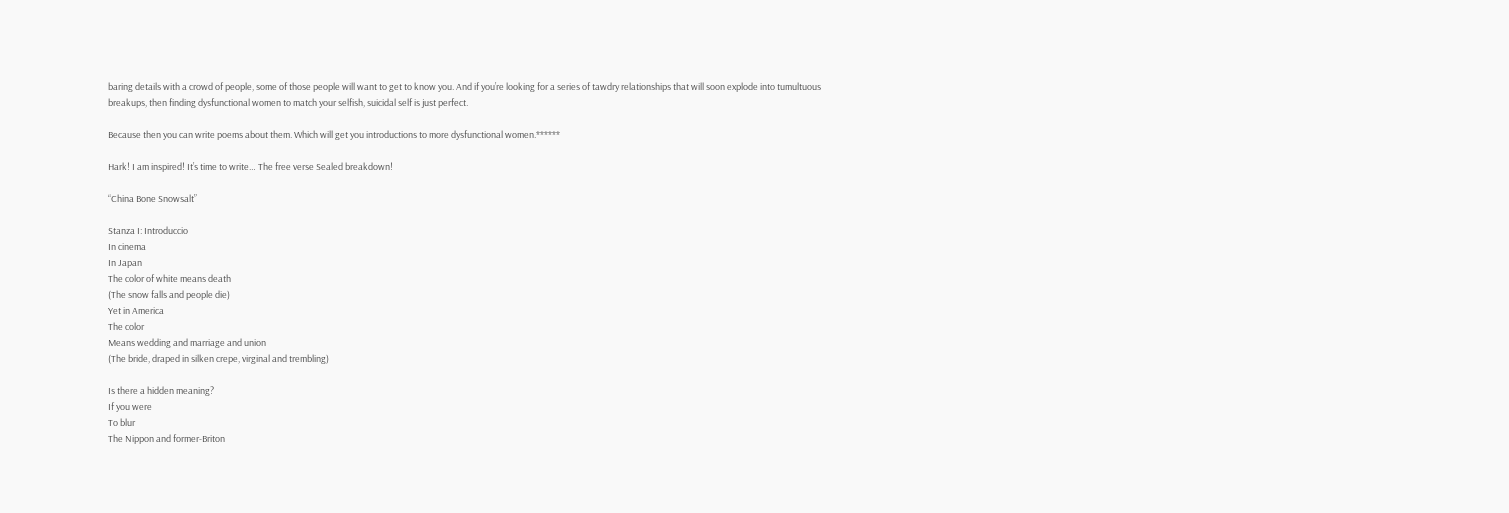baring details with a crowd of people, some of those people will want to get to know you. And if you’re looking for a series of tawdry relationships that will soon explode into tumultuous breakups, then finding dysfunctional women to match your selfish, suicidal self is just perfect.

Because then you can write poems about them. Which will get you introductions to more dysfunctional women.******

Hark! I am inspired! It’s time to write… The free verse Sealed breakdown!

“China Bone Snowsalt”

Stanza I: Introduccio
In cinema
In Japan
The color of white means death
(The snow falls and people die)
Yet in America
The color
Means wedding and marriage and union
(The bride, draped in silken crepe, virginal and trembling)

Is there a hidden meaning?
If you were
To blur
The Nippon and former-Briton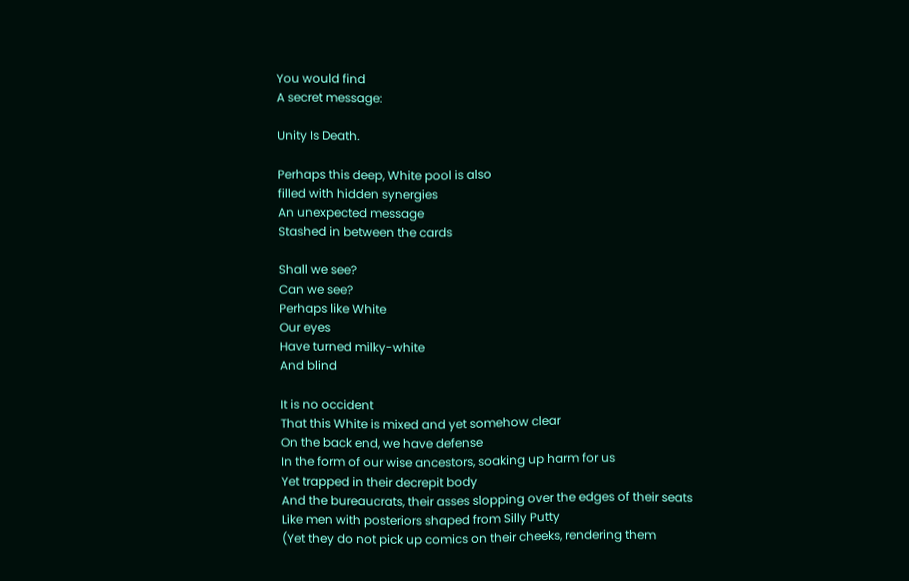You would find
A secret message:

Unity Is Death.

Perhaps this deep, White pool is also
filled with hidden synergies
An unexpected message
Stashed in between the cards

Shall we see?
Can we see?
Perhaps like White
Our eyes
Have turned milky-white
And blind

It is no occident
That this White is mixed and yet somehow clear
On the back end, we have defense
In the form of our wise ancestors, soaking up harm for us
Yet trapped in their decrepit body
And the bureaucrats, their asses slopping over the edges of their seats
Like men with posteriors shaped from Silly Putty
(Yet they do not pick up comics on their cheeks, rendering them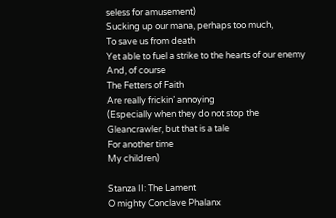seless for amusement)
Sucking up our mana, perhaps too much,
To save us from death
Yet able to fuel a strike to the hearts of our enemy
And, of course
The Fetters of Faith
Are really frickin’ annoying
(Especially when they do not stop the Gleancrawler, but that is a tale
For another time
My children)

Stanza II: The Lament
O mighty Conclave Phalanx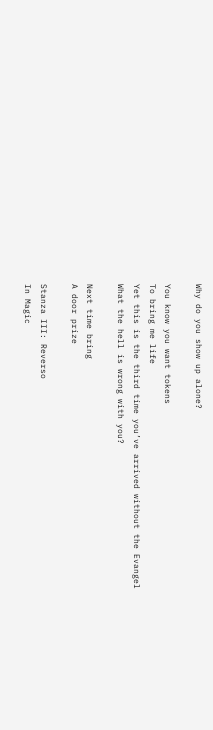Why do you show up alone?

You know you want tokens
To bring me life
Yet this is the third time you’ve arrived without the Evangel
What the hell is wrong with you?

Next time bring
A door prize

Stanza III: Reverso
In Magic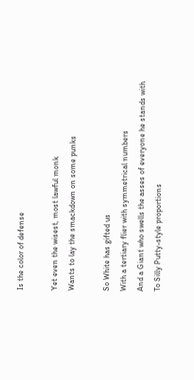Is the color of defense

Yet even the wisest, most lawful monk
Wants to lay the smackdown on some punks

So White has gifted us
With a tertiary flier with symmetrical numbers
And a Giant who swells the asses of everyone he stands with
To Silly Putty-style proportions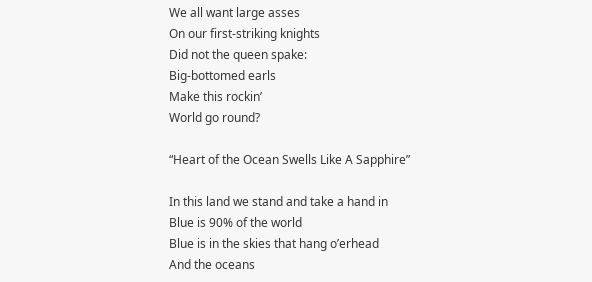We all want large asses
On our first-striking knights
Did not the queen spake:
Big-bottomed earls
Make this rockin’
World go round?

“Heart of the Ocean Swells Like A Sapphire”

In this land we stand and take a hand in
Blue is 90% of the world
Blue is in the skies that hang o’erhead
And the oceans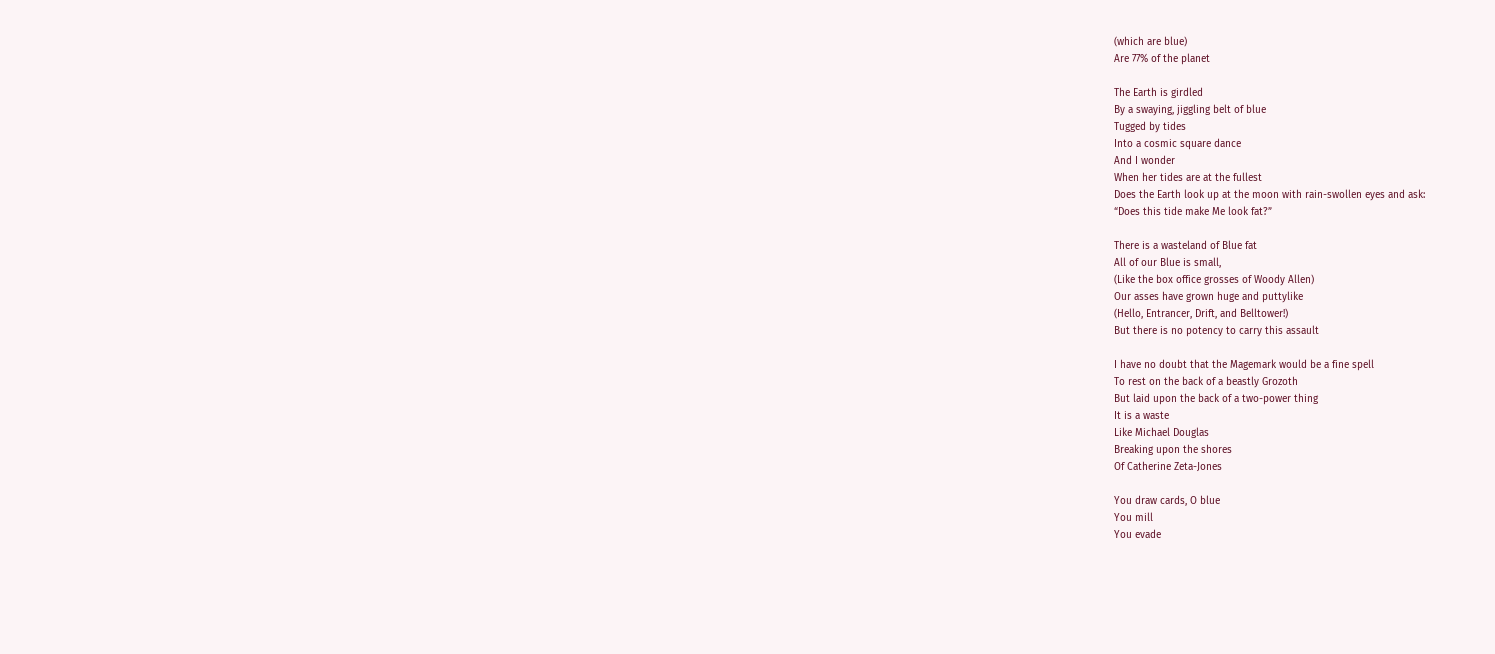(which are blue)
Are 77% of the planet

The Earth is girdled
By a swaying, jiggling belt of blue
Tugged by tides
Into a cosmic square dance
And I wonder
When her tides are at the fullest
Does the Earth look up at the moon with rain-swollen eyes and ask:
“Does this tide make Me look fat?”

There is a wasteland of Blue fat
All of our Blue is small,
(Like the box office grosses of Woody Allen)
Our asses have grown huge and puttylike
(Hello, Entrancer, Drift, and Belltower!)
But there is no potency to carry this assault

I have no doubt that the Magemark would be a fine spell
To rest on the back of a beastly Grozoth
But laid upon the back of a two-power thing
It is a waste
Like Michael Douglas
Breaking upon the shores
Of Catherine Zeta-Jones

You draw cards, O blue
You mill
You evade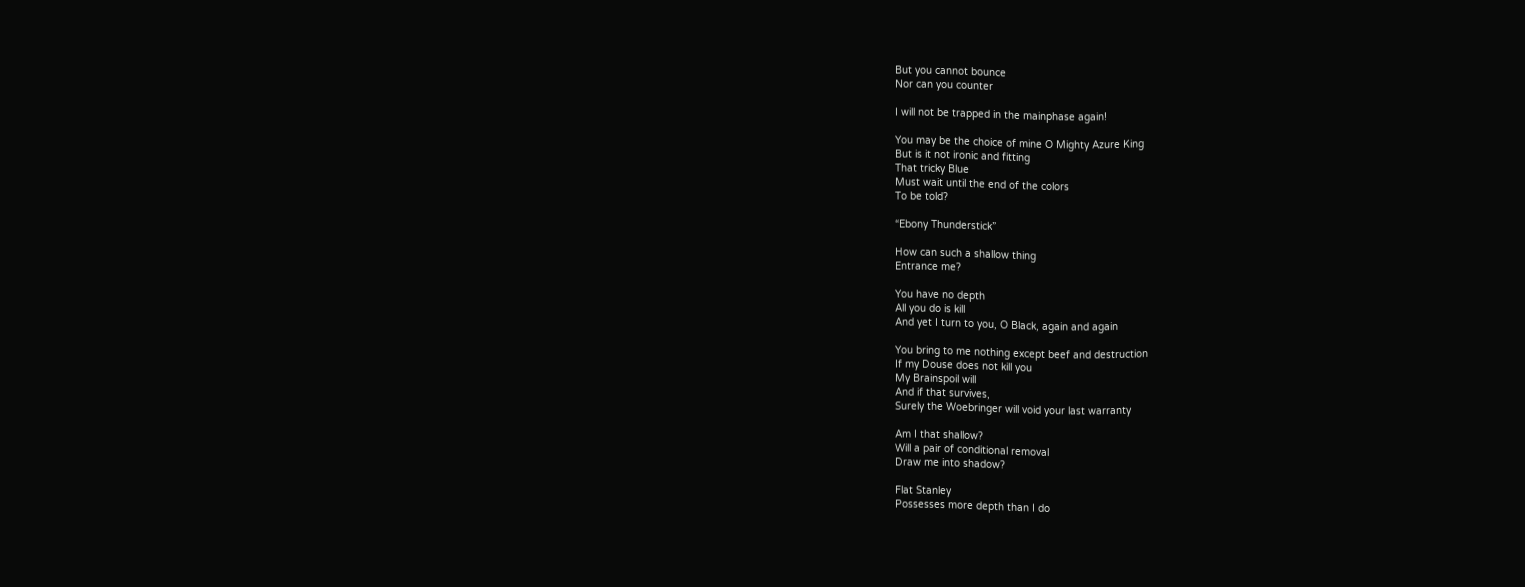But you cannot bounce
Nor can you counter

I will not be trapped in the mainphase again!

You may be the choice of mine O Mighty Azure King
But is it not ironic and fitting
That tricky Blue
Must wait until the end of the colors
To be told?

“Ebony Thunderstick”

How can such a shallow thing
Entrance me?

You have no depth
All you do is kill
And yet I turn to you, O Black, again and again

You bring to me nothing except beef and destruction
If my Douse does not kill you
My Brainspoil will
And if that survives,
Surely the Woebringer will void your last warranty

Am I that shallow?
Will a pair of conditional removal
Draw me into shadow?

Flat Stanley
Possesses more depth than I do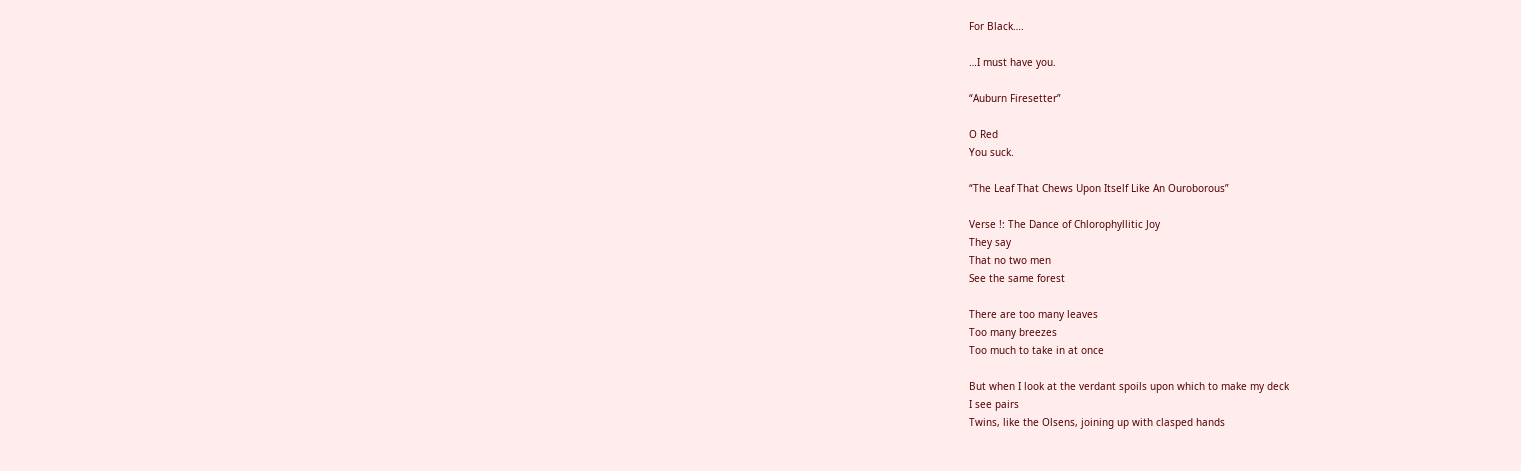For Black….

…I must have you.

“Auburn Firesetter”

O Red
You suck.

“The Leaf That Chews Upon Itself Like An Ouroborous”

Verse !: The Dance of Chlorophyllitic Joy
They say
That no two men
See the same forest

There are too many leaves
Too many breezes
Too much to take in at once

But when I look at the verdant spoils upon which to make my deck
I see pairs
Twins, like the Olsens, joining up with clasped hands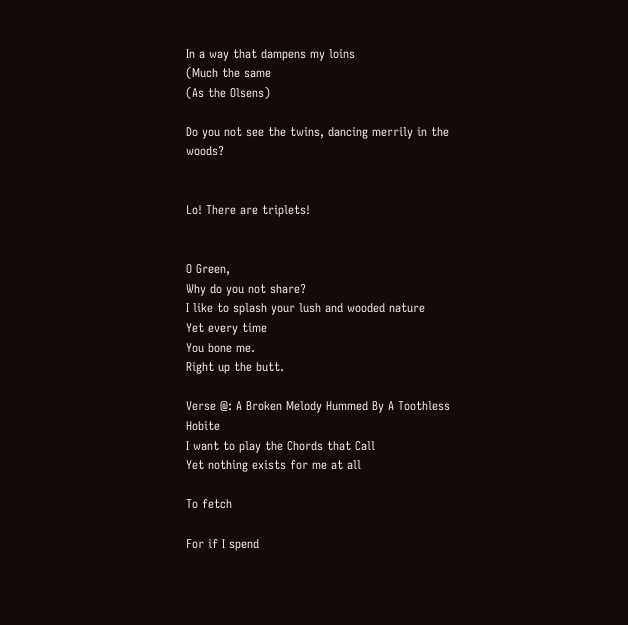In a way that dampens my loins
(Much the same
(As the Olsens)

Do you not see the twins, dancing merrily in the woods?


Lo! There are triplets!


O Green,
Why do you not share?
I like to splash your lush and wooded nature
Yet every time
You bone me.
Right up the butt.

Verse @: A Broken Melody Hummed By A Toothless Hobite
I want to play the Chords that Call
Yet nothing exists for me at all

To fetch

For if I spend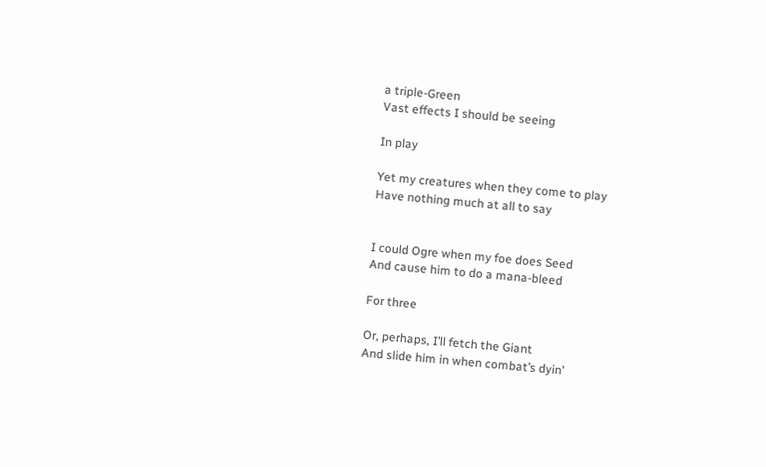a triple-Green
Vast effects I should be seeing

In play

Yet my creatures when they come to play
Have nothing much at all to say


I could Ogre when my foe does Seed
And cause him to do a mana-bleed

For three

Or, perhaps, I’ll fetch the Giant
And slide him in when combat’s dyin’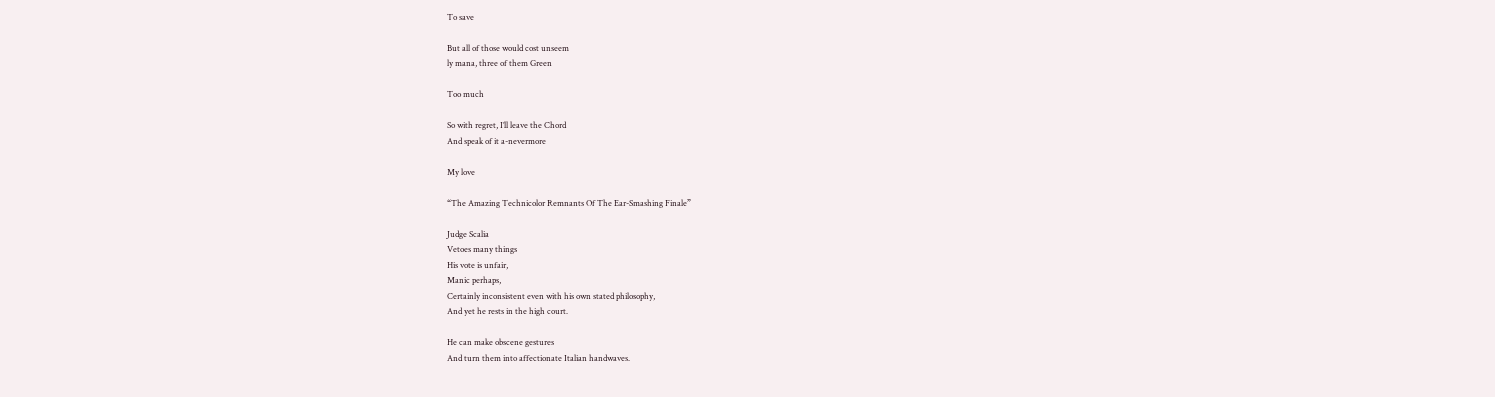To save

But all of those would cost unseem
ly mana, three of them Green

Too much

So with regret, I’ll leave the Chord
And speak of it a-nevermore

My love

“The Amazing Technicolor Remnants Of The Ear-Smashing Finale”

Judge Scalia
Vetoes many things
His vote is unfair,
Manic perhaps,
Certainly inconsistent even with his own stated philosophy,
And yet he rests in the high court.

He can make obscene gestures
And turn them into affectionate Italian handwaves.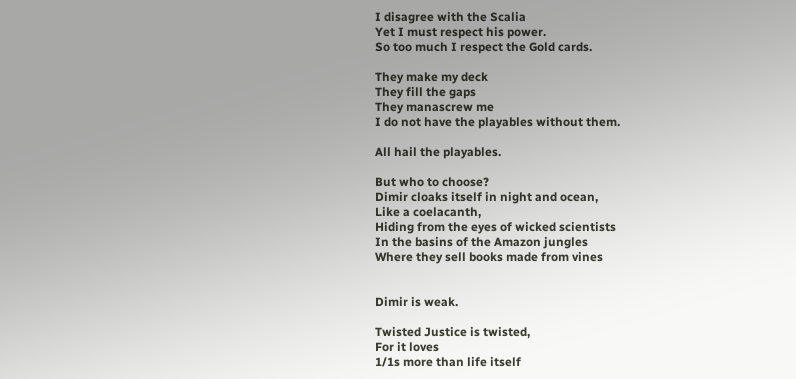I disagree with the Scalia
Yet I must respect his power.
So too much I respect the Gold cards.

They make my deck
They fill the gaps
They manascrew me
I do not have the playables without them.

All hail the playables.

But who to choose?
Dimir cloaks itself in night and ocean,
Like a coelacanth,
Hiding from the eyes of wicked scientists
In the basins of the Amazon jungles
Where they sell books made from vines


Dimir is weak.

Twisted Justice is twisted,
For it loves
1/1s more than life itself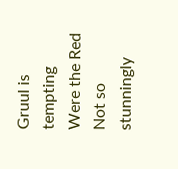Gruul is tempting
Were the Red
Not so stunningly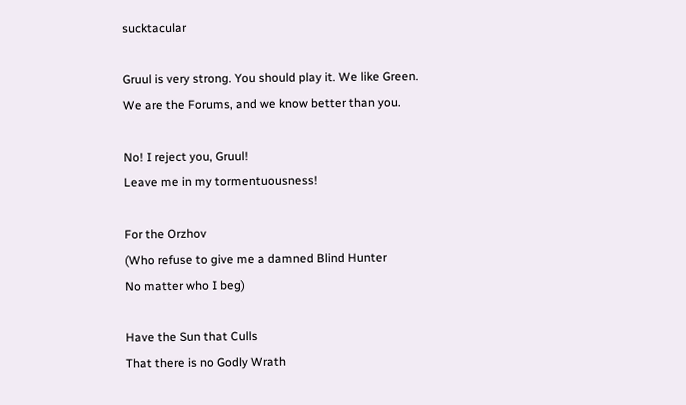sucktacular

Gruul is very strong. You should play it. We like Green.
We are the Forums, and we know better than you.

No! I reject you, Gruul!
Leave me in my tormentuousness!

For the Orzhov
(Who refuse to give me a damned Blind Hunter
No matter who I beg)

Have the Sun that Culls
That there is no Godly Wrath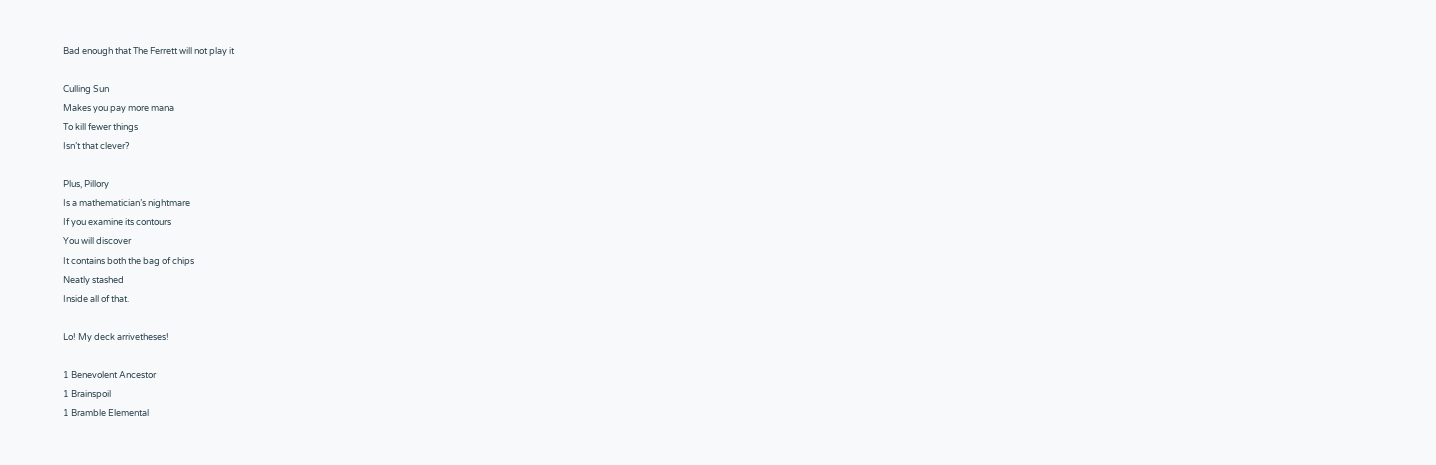Bad enough that The Ferrett will not play it

Culling Sun
Makes you pay more mana
To kill fewer things
Isn’t that clever?

Plus, Pillory
Is a mathematician’s nightmare
If you examine its contours
You will discover
It contains both the bag of chips
Neatly stashed
Inside all of that.

Lo! My deck arrivetheses!

1 Benevolent Ancestor
1 Brainspoil
1 Bramble Elemental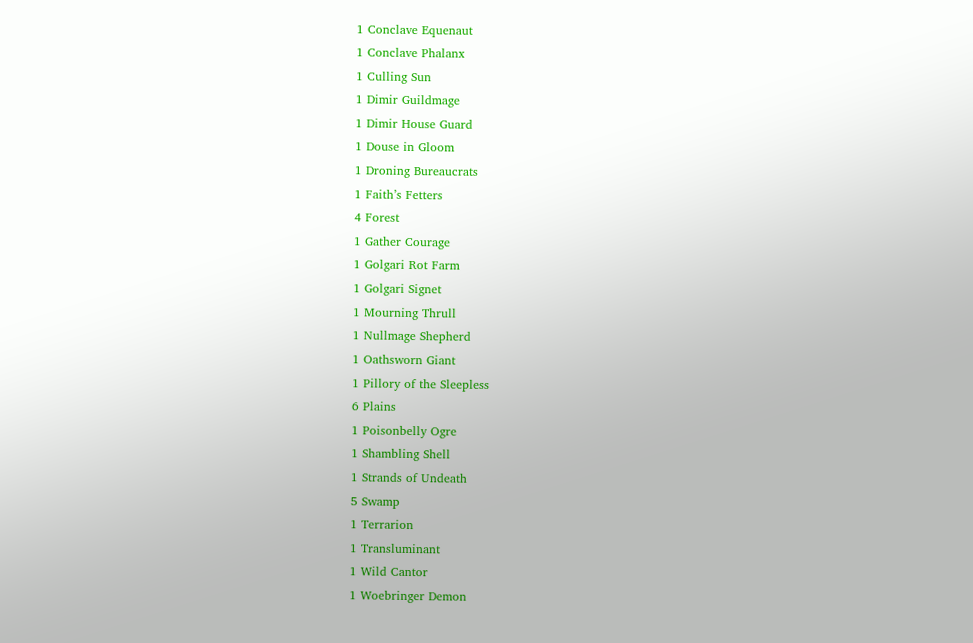1 Conclave Equenaut
1 Conclave Phalanx
1 Culling Sun
1 Dimir Guildmage
1 Dimir House Guard
1 Douse in Gloom
1 Droning Bureaucrats
1 Faith’s Fetters
4 Forest
1 Gather Courage
1 Golgari Rot Farm
1 Golgari Signet
1 Mourning Thrull
1 Nullmage Shepherd
1 Oathsworn Giant
1 Pillory of the Sleepless
6 Plains
1 Poisonbelly Ogre
1 Shambling Shell
1 Strands of Undeath
5 Swamp
1 Terrarion
1 Transluminant
1 Wild Cantor
1 Woebringer Demon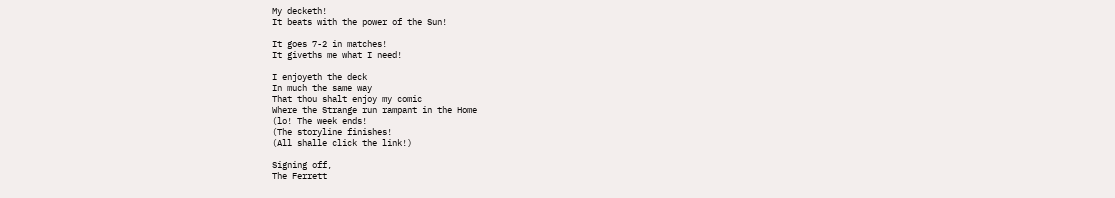My decketh!
It beats with the power of the Sun!

It goes 7-2 in matches!
It giveths me what I need!

I enjoyeth the deck
In much the same way
That thou shalt enjoy my comic
Where the Strange run rampant in the Home
(lo! The week ends!
(The storyline finishes!
(All shalle click the link!)

Signing off,
The Ferrett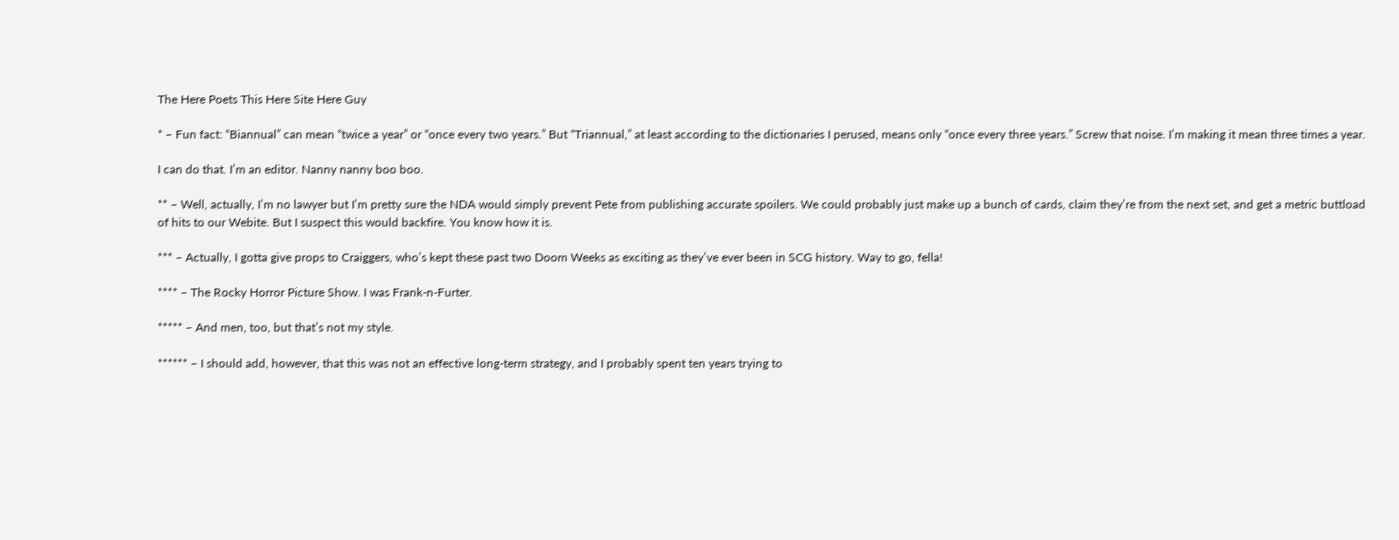The Here Poets This Here Site Here Guy

* – Fun fact: “Biannual” can mean “twice a year” or “once every two years.” But “Triannual,” at least according to the dictionaries I perused, means only “once every three years.” Screw that noise. I’m making it mean three times a year.

I can do that. I’m an editor. Nanny nanny boo boo.

** – Well, actually, I’m no lawyer but I’m pretty sure the NDA would simply prevent Pete from publishing accurate spoilers. We could probably just make up a bunch of cards, claim they’re from the next set, and get a metric buttload of hits to our Webite. But I suspect this would backfire. You know how it is.

*** – Actually, I gotta give props to Craiggers, who’s kept these past two Doom Weeks as exciting as they’ve ever been in SCG history. Way to go, fella!

**** – The Rocky Horror Picture Show. I was Frank-n-Furter.

***** – And men, too, but that’s not my style.

****** – I should add, however, that this was not an effective long-term strategy, and I probably spent ten years trying to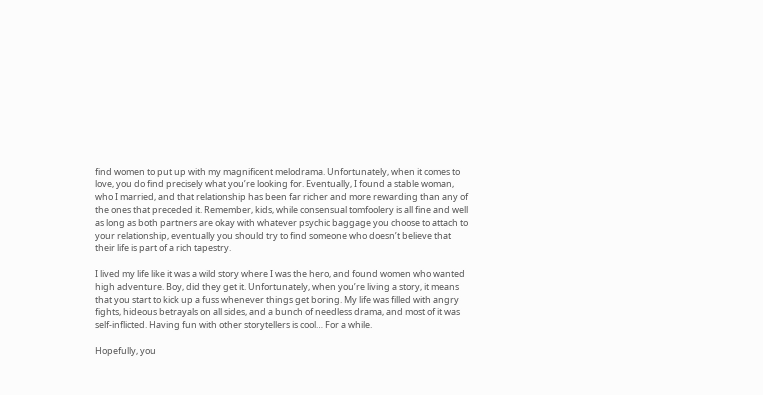find women to put up with my magnificent melodrama. Unfortunately, when it comes to love, you do find precisely what you’re looking for. Eventually, I found a stable woman, who I married, and that relationship has been far richer and more rewarding than any of the ones that preceded it. Remember, kids, while consensual tomfoolery is all fine and well as long as both partners are okay with whatever psychic baggage you choose to attach to your relationship, eventually you should try to find someone who doesn’t believe that their life is part of a rich tapestry.

I lived my life like it was a wild story where I was the hero, and found women who wanted high adventure. Boy, did they get it. Unfortunately, when you’re living a story, it means that you start to kick up a fuss whenever things get boring. My life was filled with angry fights, hideous betrayals on all sides, and a bunch of needless drama, and most of it was self-inflicted. Having fun with other storytellers is cool… For a while.

Hopefully, you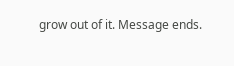grow out of it. Message ends.